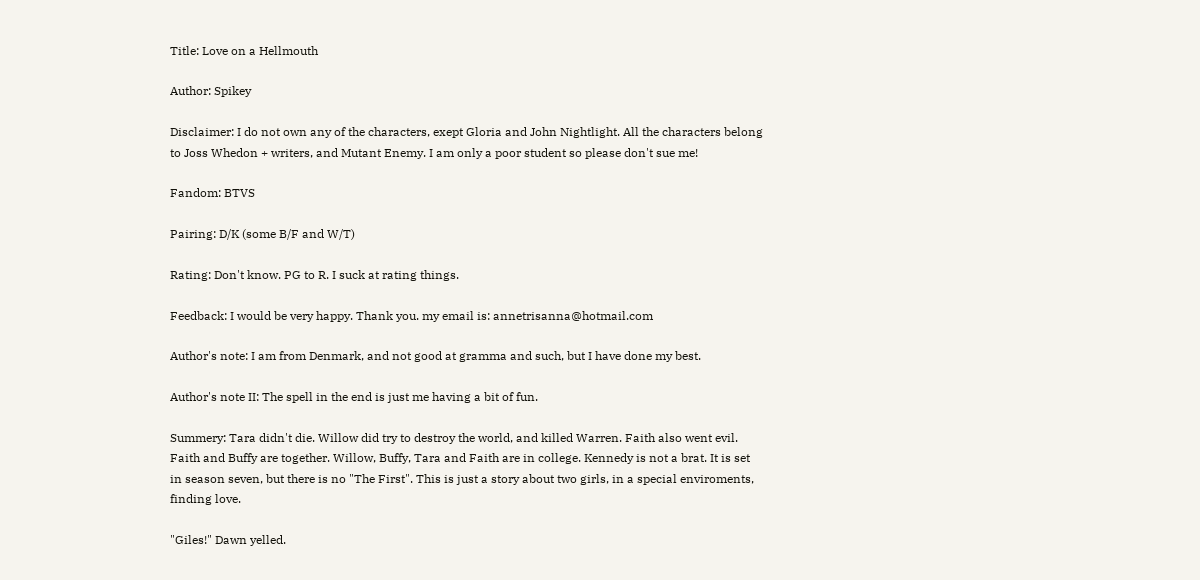Title: Love on a Hellmouth

Author: Spikey

Disclaimer: I do not own any of the characters, exept Gloria and John Nightlight. All the characters belong to Joss Whedon + writers, and Mutant Enemy. I am only a poor student so please don't sue me!

Fandom: BTVS

Pairing: D/K (some B/F and W/T)

Rating: Don't know. PG to R. I suck at rating things.

Feedback: I would be very happy. Thank you. my email is: annetrisanna@hotmail.com

Author's note: I am from Denmark, and not good at gramma and such, but I have done my best.

Author's note II: The spell in the end is just me having a bit of fun.

Summery: Tara didn't die. Willow did try to destroy the world, and killed Warren. Faith also went evil. Faith and Buffy are together. Willow, Buffy, Tara and Faith are in college. Kennedy is not a brat. It is set in season seven, but there is no "The First". This is just a story about two girls, in a special enviroments, finding love.

"Giles!" Dawn yelled.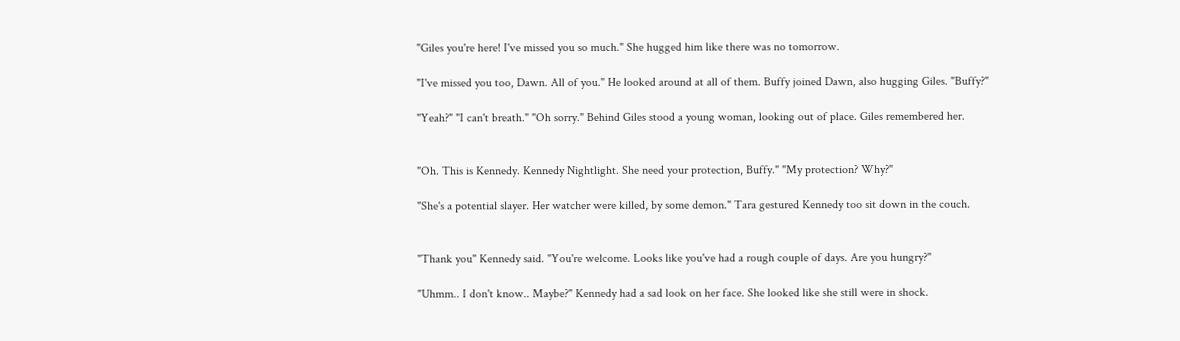"Giles you're here! I've missed you so much." She hugged him like there was no tomorrow.

"I've missed you too, Dawn. All of you." He looked around at all of them. Buffy joined Dawn, also hugging Giles. "Buffy?"

"Yeah?" "I can't breath." "Oh sorry." Behind Giles stood a young woman, looking out of place. Giles remembered her.


"Oh. This is Kennedy. Kennedy Nightlight. She need your protection, Buffy." "My protection? Why?"

"She's a potential slayer. Her watcher were killed, by some demon." Tara gestured Kennedy too sit down in the couch.


"Thank you" Kennedy said. "You're welcome. Looks like you've had a rough couple of days. Are you hungry?"

"Uhmm.. I don't know.. Maybe?" Kennedy had a sad look on her face. She looked like she still were in shock.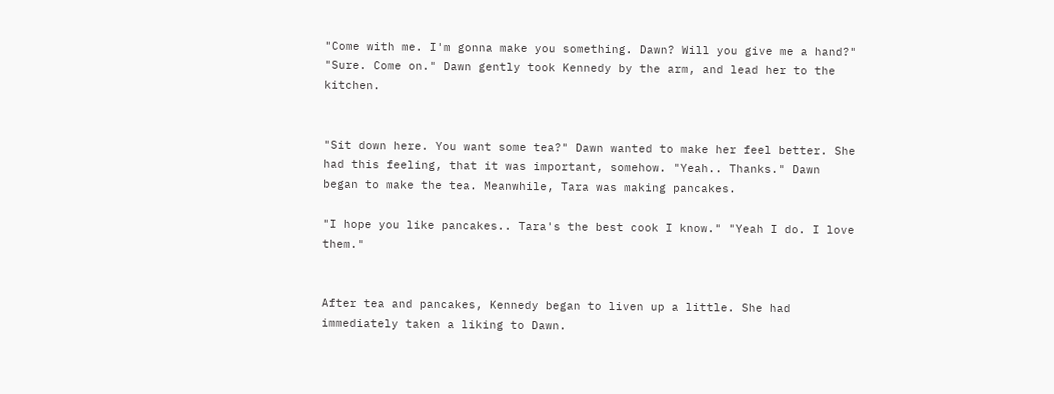"Come with me. I'm gonna make you something. Dawn? Will you give me a hand?" "Sure. Come on." Dawn gently took Kennedy by the arm, and lead her to the kitchen.


"Sit down here. You want some tea?" Dawn wanted to make her feel better. She had this feeling, that it was important, somehow. "Yeah.. Thanks." Dawn began to make the tea. Meanwhile, Tara was making pancakes.

"I hope you like pancakes.. Tara's the best cook I know." "Yeah I do. I love them."


After tea and pancakes, Kennedy began to liven up a little. She had immediately taken a liking to Dawn.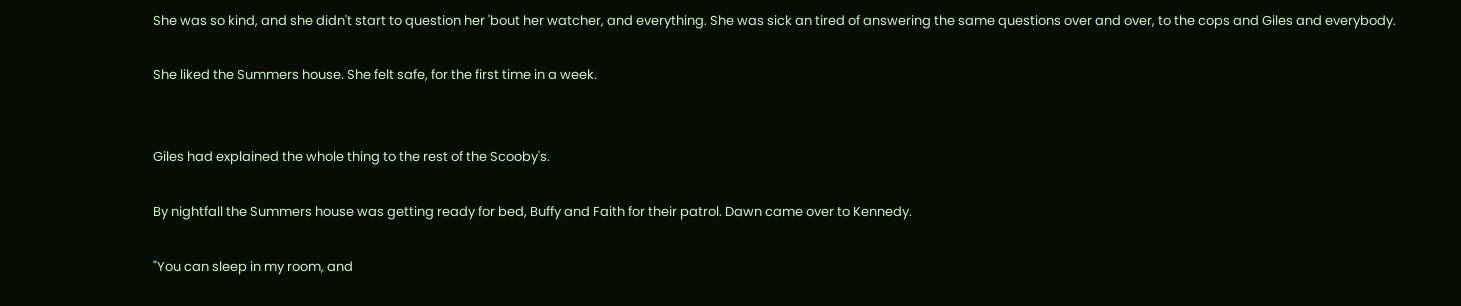She was so kind, and she didn't start to question her 'bout her watcher, and everything. She was sick an tired of answering the same questions over and over, to the cops and Giles and everybody.

She liked the Summers house. She felt safe, for the first time in a week.


Giles had explained the whole thing to the rest of the Scooby's.

By nightfall the Summers house was getting ready for bed, Buffy and Faith for their patrol. Dawn came over to Kennedy.

"You can sleep in my room, and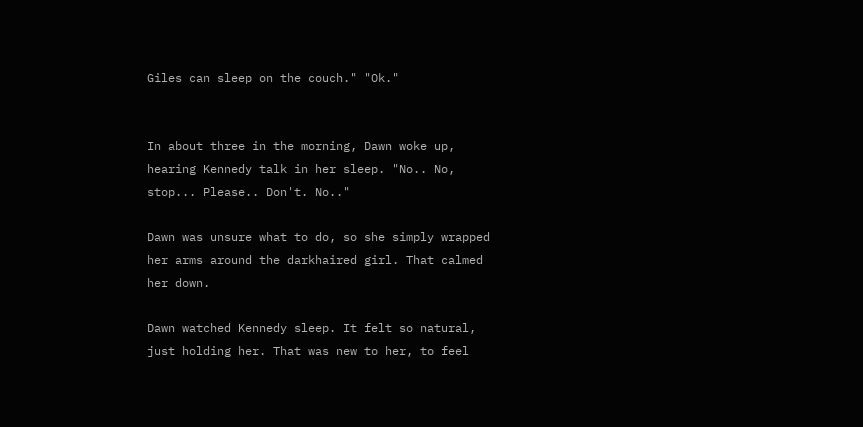Giles can sleep on the couch." "Ok."


In about three in the morning, Dawn woke up, hearing Kennedy talk in her sleep. "No.. No, stop... Please.. Don't. No.."

Dawn was unsure what to do, so she simply wrapped her arms around the darkhaired girl. That calmed her down.

Dawn watched Kennedy sleep. It felt so natural, just holding her. That was new to her, to feel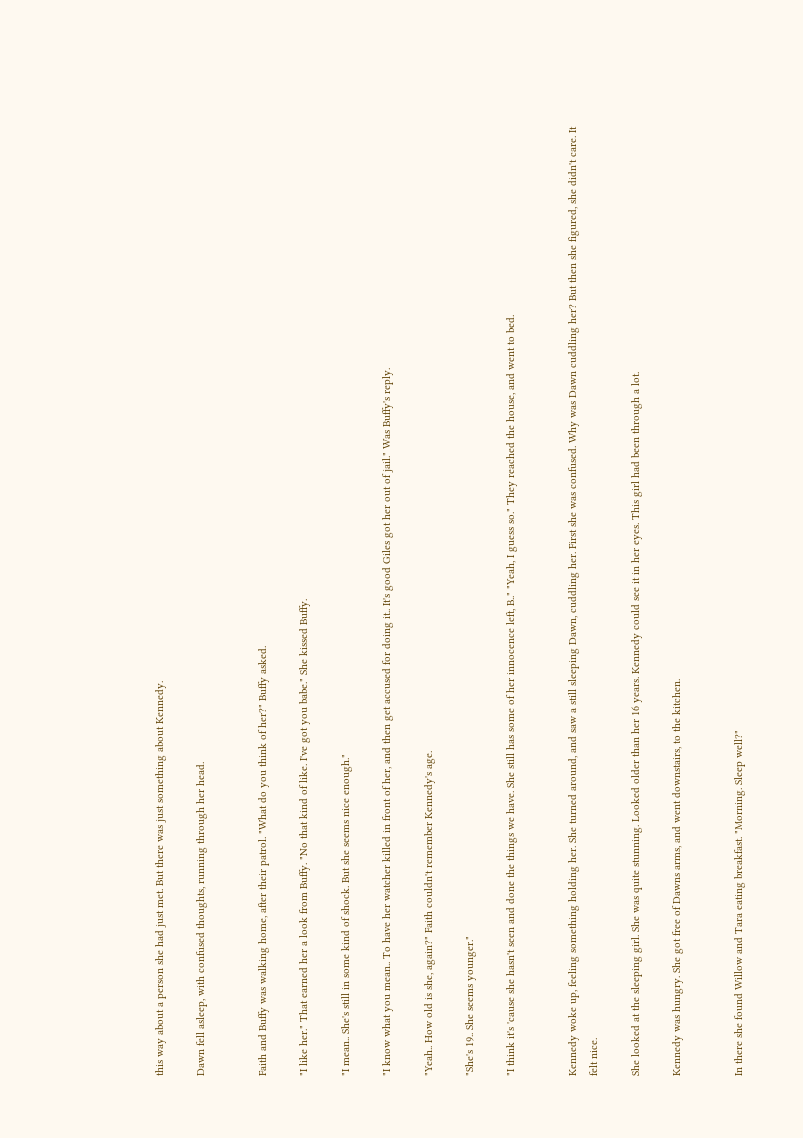this way about a person she had just met. But there was just something about Kennedy.

Dawn fell asleep, with confused thoughts, running through her head.


Faith and Buffy was walking home, after their patrol. "What do you think of her?" Buffy asked.

"I like her." That earned her a look from Buffy. "No that kind of like. I've got you babe." She kissed Buffy.

"I mean.. She's still in some kind of shock. But she seems nice enough."

"I know what you mean.. To have her watcher killed in front of her, and then get accused for doing it.. It's good Giles got her out of jail." Was Buffy's reply.

"Yeah.. How old is she, again?" Faith couldn't remember Kennedy's age.

"She's 19.. She seems younger."

"I think it's 'cause she hasn't seen and done the things we have. She still has some of her innocence left, B.." "Yeah, I guess so." They reached the house, and went to bed.


Kennedy woke up, feeling something holding her. She turned around, and saw a still sleeping Dawn, cuddling her. First she was confused. Why was Dawn cuddling her? But then she figured, she didn't care. It felt nice.

She looked at the sleeping girl. She was quite stunning. Looked older than her 16 years. Kennedy could see it in her eyes. This girl had been through a lot.

Kennedy was hungry. She got free of Dawns arms, and went downstairs, to the kitchen.


In there she found Willow and Tara eating breakfast. "Morning. Sleep well?"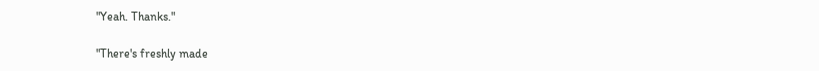"Yeah. Thanks."

"There's freshly made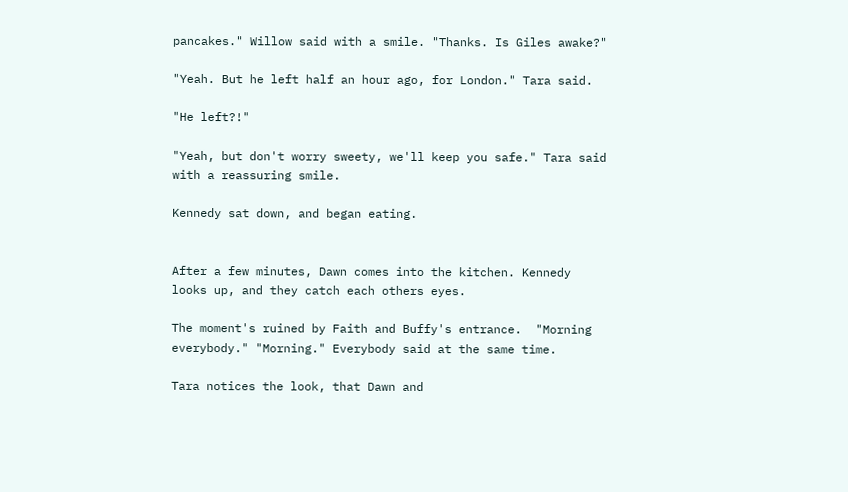pancakes." Willow said with a smile. "Thanks. Is Giles awake?"

"Yeah. But he left half an hour ago, for London." Tara said.

"He left?!"

"Yeah, but don't worry sweety, we'll keep you safe." Tara said with a reassuring smile.

Kennedy sat down, and began eating.


After a few minutes, Dawn comes into the kitchen. Kennedy looks up, and they catch each others eyes.

The moment's ruined by Faith and Buffy's entrance.  "Morning everybody." "Morning." Everybody said at the same time.

Tara notices the look, that Dawn and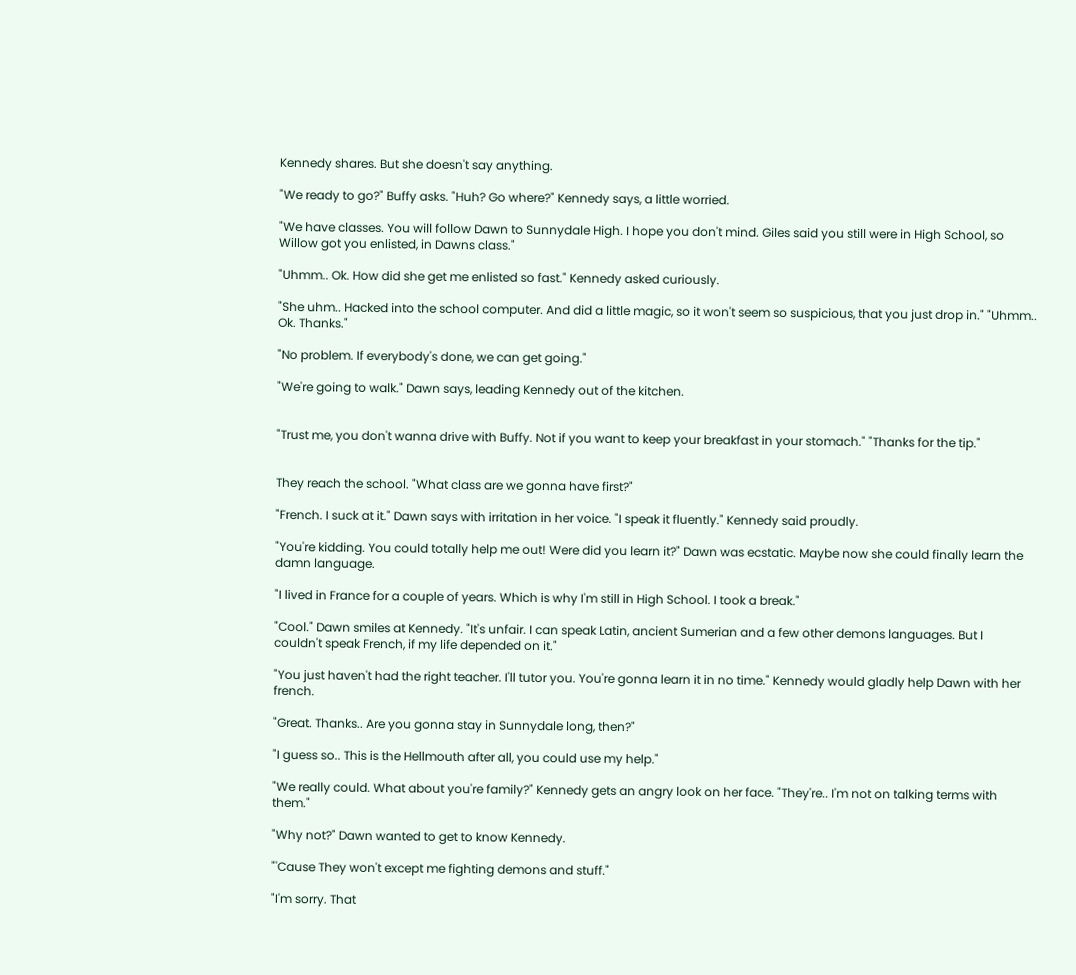Kennedy shares. But she doesn't say anything.

"We ready to go?" Buffy asks. "Huh? Go where?" Kennedy says, a little worried.

"We have classes. You will follow Dawn to Sunnydale High. I hope you don't mind. Giles said you still were in High School, so Willow got you enlisted, in Dawns class."

"Uhmm.. Ok. How did she get me enlisted so fast." Kennedy asked curiously.

"She uhm.. Hacked into the school computer. And did a little magic, so it won't seem so suspicious, that you just drop in." "Uhmm.. Ok. Thanks."

"No problem. If everybody's done, we can get going."

"We're going to walk." Dawn says, leading Kennedy out of the kitchen.


"Trust me, you don't wanna drive with Buffy. Not if you want to keep your breakfast in your stomach." "Thanks for the tip."


They reach the school. "What class are we gonna have first?"

"French. I suck at it." Dawn says with irritation in her voice. "I speak it fluently." Kennedy said proudly.

"You're kidding. You could totally help me out! Were did you learn it?" Dawn was ecstatic. Maybe now she could finally learn the damn language.

"I lived in France for a couple of years. Which is why I'm still in High School. I took a break."

"Cool." Dawn smiles at Kennedy. "It's unfair. I can speak Latin, ancient Sumerian and a few other demons languages. But I couldn't speak French, if my life depended on it."

"You just haven't had the right teacher. I'll tutor you. You're gonna learn it in no time." Kennedy would gladly help Dawn with her french.

"Great. Thanks.. Are you gonna stay in Sunnydale long, then?"

"I guess so.. This is the Hellmouth after all, you could use my help."

"We really could. What about you're family?" Kennedy gets an angry look on her face. "They're.. I'm not on talking terms with them."

"Why not?" Dawn wanted to get to know Kennedy.

"'Cause They won't except me fighting demons and stuff."

"I'm sorry. That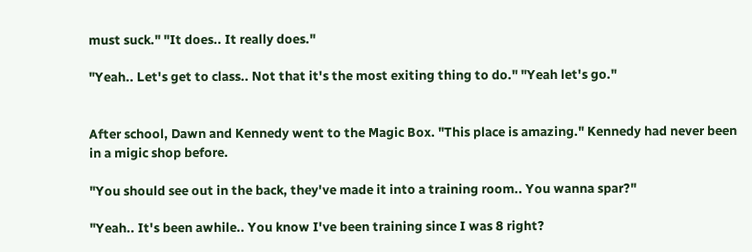must suck." "It does.. It really does."

"Yeah.. Let's get to class.. Not that it's the most exiting thing to do." "Yeah let's go."


After school, Dawn and Kennedy went to the Magic Box. "This place is amazing." Kennedy had never been in a migic shop before.

"You should see out in the back, they've made it into a training room.. You wanna spar?"

"Yeah.. It's been awhile.. You know I've been training since I was 8 right?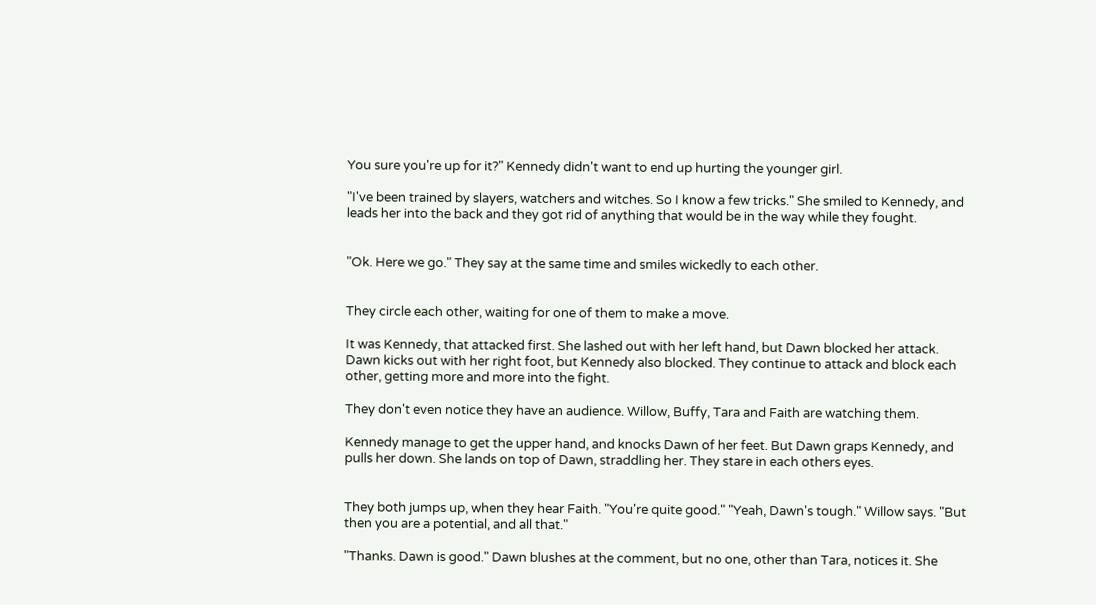You sure you're up for it?" Kennedy didn't want to end up hurting the younger girl.

"I've been trained by slayers, watchers and witches. So I know a few tricks." She smiled to Kennedy, and leads her into the back and they got rid of anything that would be in the way while they fought.


"Ok. Here we go." They say at the same time and smiles wickedly to each other.


They circle each other, waiting for one of them to make a move.

It was Kennedy, that attacked first. She lashed out with her left hand, but Dawn blocked her attack. Dawn kicks out with her right foot, but Kennedy also blocked. They continue to attack and block each other, getting more and more into the fight.

They don't even notice they have an audience. Willow, Buffy, Tara and Faith are watching them.

Kennedy manage to get the upper hand, and knocks Dawn of her feet. But Dawn graps Kennedy, and pulls her down. She lands on top of Dawn, straddling her. They stare in each others eyes.


They both jumps up, when they hear Faith. "You're quite good." "Yeah, Dawn's tough." Willow says. "But then you are a potential, and all that."

"Thanks. Dawn is good." Dawn blushes at the comment, but no one, other than Tara, notices it. She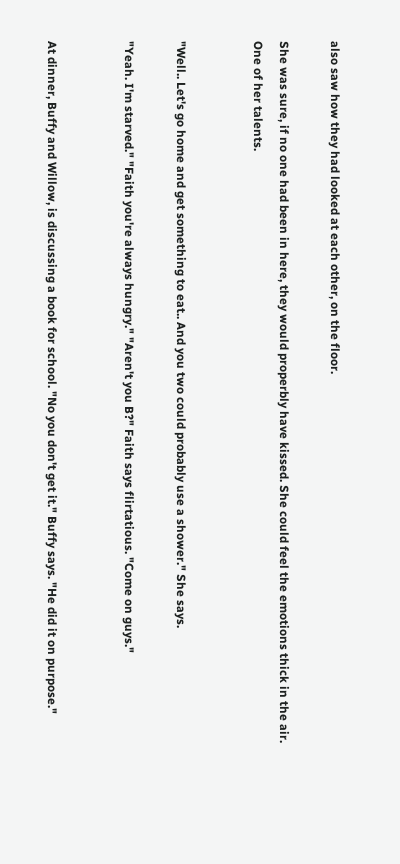also saw how they had looked at each other, on the floor.

She was sure, if no one had been in here, they would properbly have kissed. She could feel the emotions thick in the air. One of her talents.


"Well.. Let's go home and get something to eat.. And you two could probably use a shower." She says.

"Yeah. I'm starved." "Faith you're always hungry." "Aren't you B?" Faith says flirtatious. "Come on guys."


At dinner, Buffy and Willow, is discussing a book for school. "No you don't get it." Buffy says. "He did it on purpose."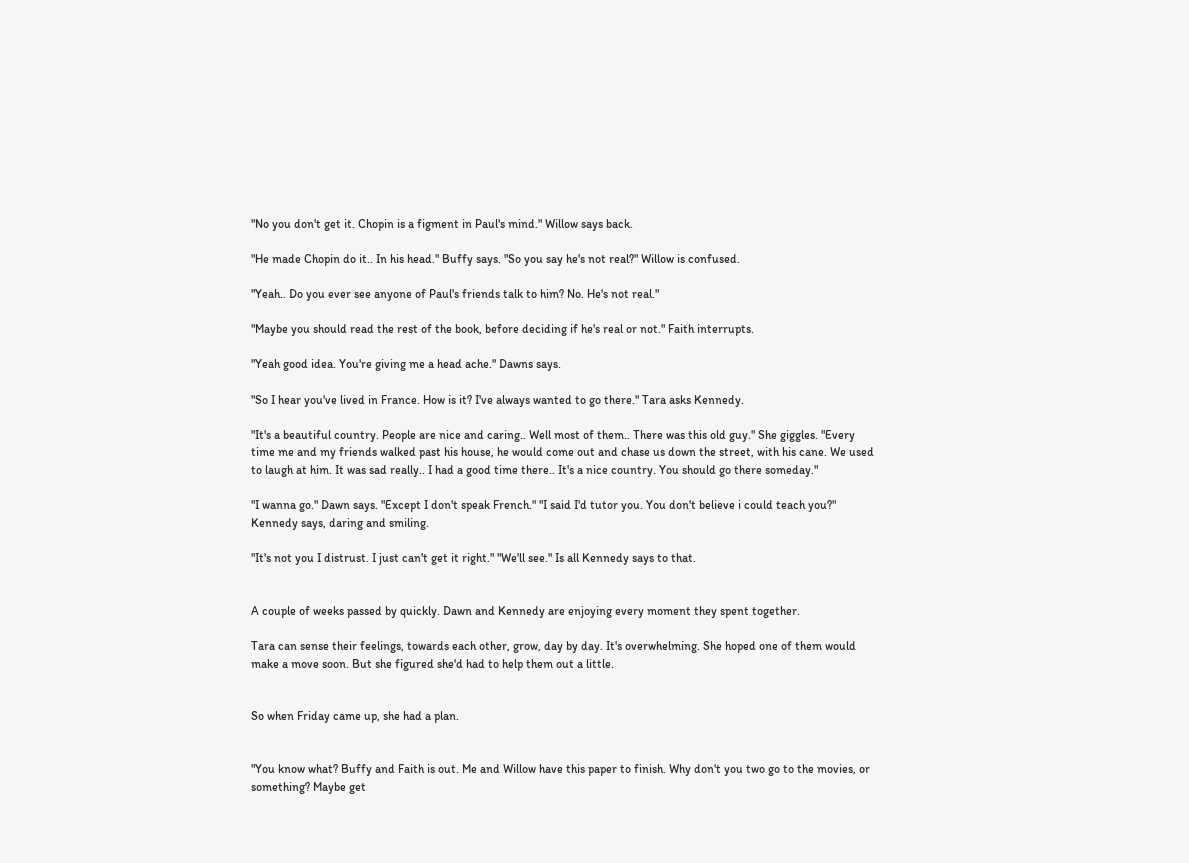"No you don't get it. Chopin is a figment in Paul's mind." Willow says back.

"He made Chopin do it.. In his head." Buffy says. "So you say he's not real?" Willow is confused.

"Yeah.. Do you ever see anyone of Paul's friends talk to him? No. He's not real."

"Maybe you should read the rest of the book, before deciding if he's real or not." Faith interrupts.

"Yeah good idea. You're giving me a head ache." Dawns says.

"So I hear you've lived in France. How is it? I've always wanted to go there." Tara asks Kennedy.

"It's a beautiful country. People are nice and caring.. Well most of them.. There was this old guy." She giggles. "Every time me and my friends walked past his house, he would come out and chase us down the street, with his cane. We used to laugh at him. It was sad really.. I had a good time there.. It's a nice country. You should go there someday."

"I wanna go." Dawn says. "Except I don't speak French." "I said I'd tutor you. You don't believe i could teach you?" Kennedy says, daring and smiling.

"It's not you I distrust. I just can't get it right." "We'll see." Is all Kennedy says to that.


A couple of weeks passed by quickly. Dawn and Kennedy are enjoying every moment they spent together.

Tara can sense their feelings, towards each other, grow, day by day. It's overwhelming. She hoped one of them would make a move soon. But she figured she'd had to help them out a little.


So when Friday came up, she had a plan.


"You know what? Buffy and Faith is out. Me and Willow have this paper to finish. Why don't you two go to the movies, or something? Maybe get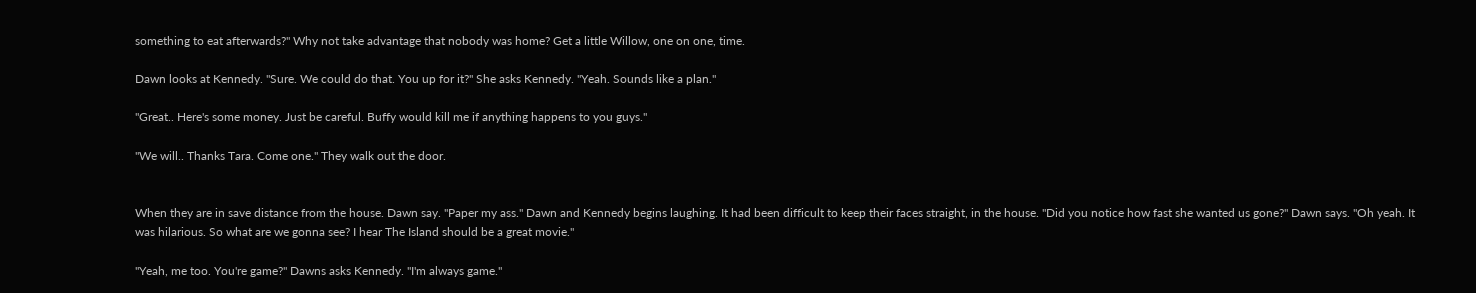something to eat afterwards?" Why not take advantage that nobody was home? Get a little Willow, one on one, time.

Dawn looks at Kennedy. "Sure. We could do that. You up for it?" She asks Kennedy. "Yeah. Sounds like a plan."

"Great.. Here's some money. Just be careful. Buffy would kill me if anything happens to you guys."

"We will.. Thanks Tara. Come one." They walk out the door.


When they are in save distance from the house. Dawn say. "Paper my ass." Dawn and Kennedy begins laughing. It had been difficult to keep their faces straight, in the house. "Did you notice how fast she wanted us gone?" Dawn says. "Oh yeah. It was hilarious. So what are we gonna see? I hear The Island should be a great movie."

"Yeah, me too. You're game?" Dawns asks Kennedy. "I'm always game."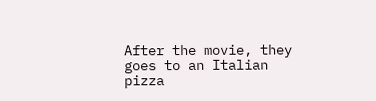After the movie, they goes to an Italian pizza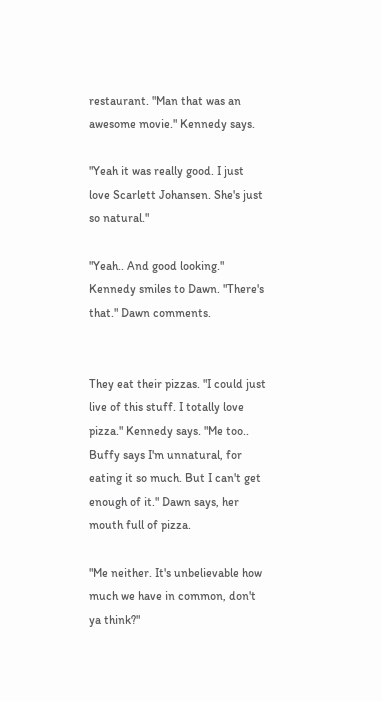restaurant. "Man that was an awesome movie." Kennedy says.

"Yeah it was really good. I just love Scarlett Johansen. She's just so natural."

"Yeah.. And good looking." Kennedy smiles to Dawn. "There's that." Dawn comments.


They eat their pizzas. "I could just live of this stuff. I totally love pizza." Kennedy says. "Me too.. Buffy says I'm unnatural, for eating it so much. But I can't get enough of it." Dawn says, her mouth full of pizza.

"Me neither. It's unbelievable how much we have in common, don't ya think?"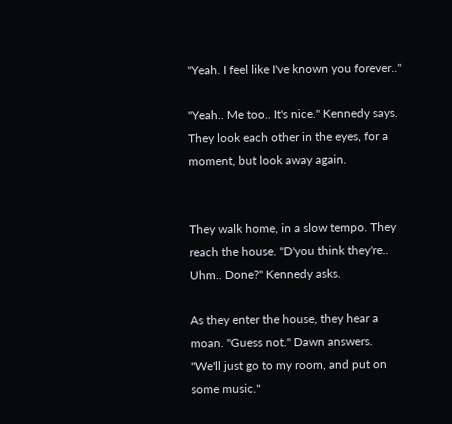"Yeah. I feel like I've known you forever.."

"Yeah.. Me too.. It's nice." Kennedy says. They look each other in the eyes, for a moment, but look away again.


They walk home, in a slow tempo. They reach the house. "D'you think they're.. Uhm.. Done?" Kennedy asks.

As they enter the house, they hear a moan. "Guess not." Dawn answers. "We'll just go to my room, and put on some music."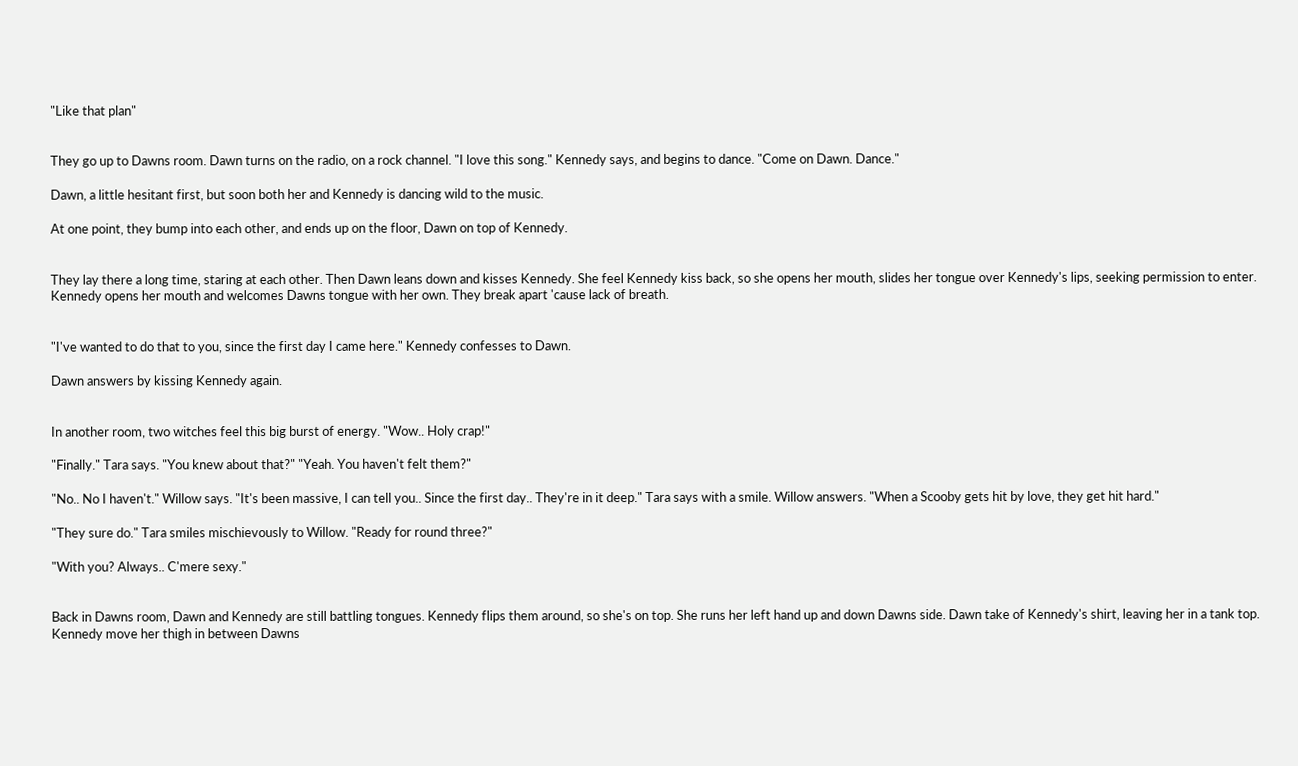"Like that plan"


They go up to Dawns room. Dawn turns on the radio, on a rock channel. "I love this song." Kennedy says, and begins to dance. "Come on Dawn. Dance."

Dawn, a little hesitant first, but soon both her and Kennedy is dancing wild to the music.

At one point, they bump into each other, and ends up on the floor, Dawn on top of Kennedy.


They lay there a long time, staring at each other. Then Dawn leans down and kisses Kennedy. She feel Kennedy kiss back, so she opens her mouth, slides her tongue over Kennedy's lips, seeking permission to enter. Kennedy opens her mouth and welcomes Dawns tongue with her own. They break apart 'cause lack of breath.


"I've wanted to do that to you, since the first day I came here." Kennedy confesses to Dawn.

Dawn answers by kissing Kennedy again.


In another room, two witches feel this big burst of energy. "Wow.. Holy crap!"

"Finally." Tara says. "You knew about that?" "Yeah. You haven't felt them?"

"No.. No I haven't." Willow says. "It's been massive, I can tell you.. Since the first day.. They're in it deep." Tara says with a smile. Willow answers. "When a Scooby gets hit by love, they get hit hard."

"They sure do." Tara smiles mischievously to Willow. "Ready for round three?"

"With you? Always.. C'mere sexy."


Back in Dawns room, Dawn and Kennedy are still battling tongues. Kennedy flips them around, so she's on top. She runs her left hand up and down Dawns side. Dawn take of Kennedy's shirt, leaving her in a tank top. Kennedy move her thigh in between Dawns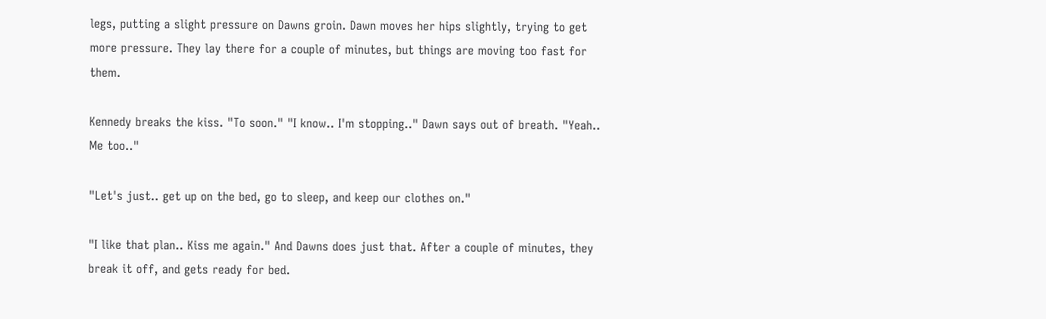legs, putting a slight pressure on Dawns groin. Dawn moves her hips slightly, trying to get more pressure. They lay there for a couple of minutes, but things are moving too fast for them.

Kennedy breaks the kiss. "To soon." "I know.. I'm stopping.." Dawn says out of breath. "Yeah.. Me too.."

"Let's just.. get up on the bed, go to sleep, and keep our clothes on."

"I like that plan.. Kiss me again." And Dawns does just that. After a couple of minutes, they break it off, and gets ready for bed.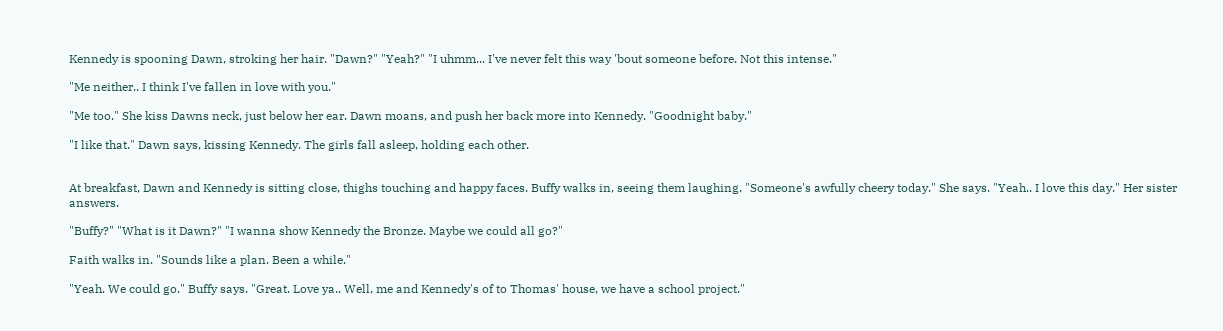Kennedy is spooning Dawn, stroking her hair. "Dawn?" "Yeah?" "I uhmm... I've never felt this way 'bout someone before. Not this intense."

"Me neither.. I think I've fallen in love with you."

"Me too." She kiss Dawns neck, just below her ear. Dawn moans, and push her back more into Kennedy. "Goodnight baby."

"I like that." Dawn says, kissing Kennedy. The girls fall asleep, holding each other.


At breakfast, Dawn and Kennedy is sitting close, thighs touching and happy faces. Buffy walks in, seeing them laughing. "Someone's awfully cheery today." She says. "Yeah.. I love this day." Her sister answers.

"Buffy?" "What is it Dawn?" "I wanna show Kennedy the Bronze. Maybe we could all go?"

Faith walks in. "Sounds like a plan. Been a while."

"Yeah. We could go." Buffy says. "Great. Love ya.. Well, me and Kennedy's of to Thomas' house, we have a school project."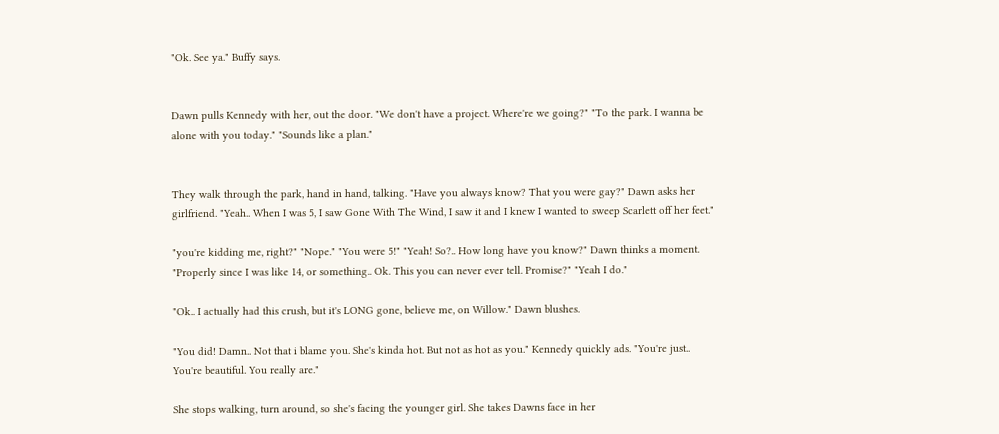"Ok. See ya." Buffy says.


Dawn pulls Kennedy with her, out the door. "We don't have a project. Where're we going?" "To the park. I wanna be alone with you today." "Sounds like a plan."


They walk through the park, hand in hand, talking. "Have you always know? That you were gay?" Dawn asks her girlfriend. "Yeah.. When I was 5, I saw Gone With The Wind, I saw it and I knew I wanted to sweep Scarlett off her feet."

"you're kidding me, right?" "Nope." "You were 5!" "Yeah! So?.. How long have you know?" Dawn thinks a moment. "Properly since I was like 14, or something.. Ok. This you can never ever tell. Promise?" "Yeah I do."

"Ok.. I actually had this crush, but it's LONG gone, believe me, on Willow." Dawn blushes.

"You did! Damn.. Not that i blame you. She's kinda hot. But not as hot as you." Kennedy quickly ads. "You're just.. You're beautiful. You really are."

She stops walking, turn around, so she's facing the younger girl. She takes Dawns face in her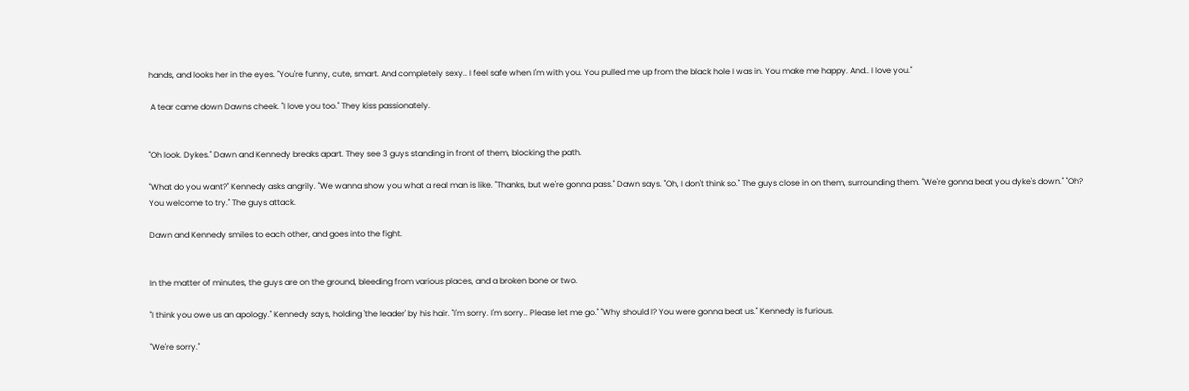hands, and looks her in the eyes. "You're funny, cute, smart. And completely sexy.. I feel safe when I'm with you. You pulled me up from the black hole I was in. You make me happy. And.. I love you."

 A tear came down Dawns cheek. "I love you too." They kiss passionately.


"Oh look. Dykes." Dawn and Kennedy breaks apart. They see 3 guys standing in front of them, blocking the path.

"What do you want?" Kennedy asks angrily. "We wanna show you what a real man is like. "Thanks, but we're gonna pass." Dawn says. "Oh, I don't think so." The guys close in on them, surrounding them. "We're gonna beat you dyke's down." "Oh? You welcome to try." The guys attack.

Dawn and Kennedy smiles to each other, and goes into the fight.


In the matter of minutes, the guys are on the ground, bleeding from various places, and a broken bone or two.

"I think you owe us an apology." Kennedy says, holding 'the leader' by his hair. "I'm sorry. I'm sorry.. Please let me go." "Why should I? You were gonna beat us." Kennedy is furious.

"We're sorry."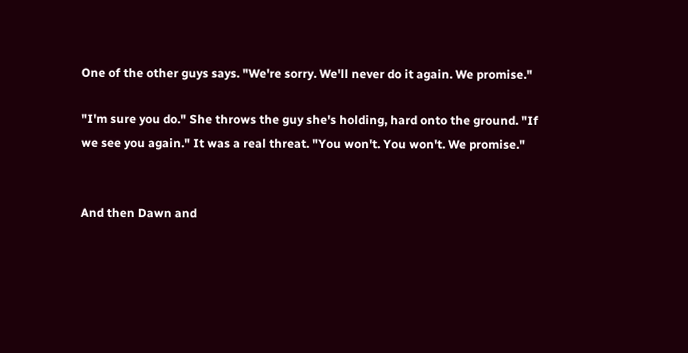One of the other guys says. "We're sorry. We'll never do it again. We promise."

"I'm sure you do." She throws the guy she's holding, hard onto the ground. "If we see you again." It was a real threat. "You won't. You won't. We promise."


And then Dawn and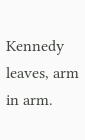Kennedy leaves, arm in arm.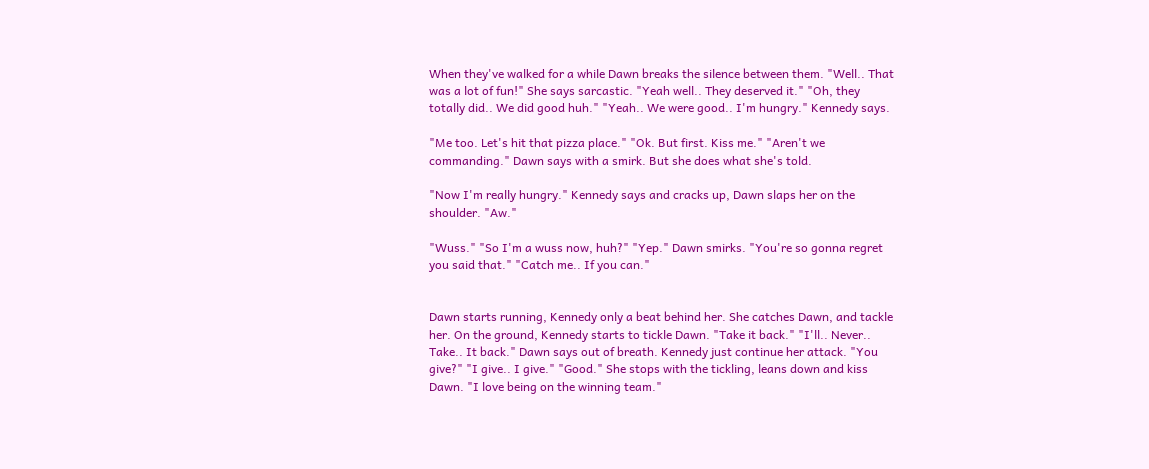When they've walked for a while Dawn breaks the silence between them. "Well.. That was a lot of fun!" She says sarcastic. "Yeah well.. They deserved it." "Oh, they totally did.. We did good huh." "Yeah.. We were good.. I'm hungry." Kennedy says.

"Me too. Let's hit that pizza place." "Ok. But first. Kiss me." "Aren't we commanding." Dawn says with a smirk. But she does what she's told.

"Now I'm really hungry." Kennedy says and cracks up, Dawn slaps her on the shoulder. "Aw."

"Wuss." "So I'm a wuss now, huh?" "Yep." Dawn smirks. "You're so gonna regret you said that." "Catch me.. If you can."


Dawn starts running, Kennedy only a beat behind her. She catches Dawn, and tackle her. On the ground, Kennedy starts to tickle Dawn. "Take it back." "I'll.. Never.. Take.. It back." Dawn says out of breath. Kennedy just continue her attack. "You give?" "I give.. I give." "Good." She stops with the tickling, leans down and kiss Dawn. "I love being on the winning team."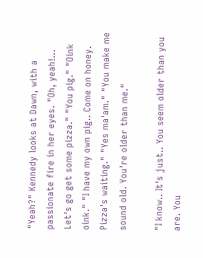"Yeah?" Kennedy looks at Dawn, with a passionate fire in her eyes. "Oh, yeah!... Let's go get some pizza." "You pig." "Oink oink." "I have my own pig.. Come on honey. Pizza's waiting." "Yes ma'am." "You make me sound old. You're older than me."

"I know.. It's just.. You seem older than you are. You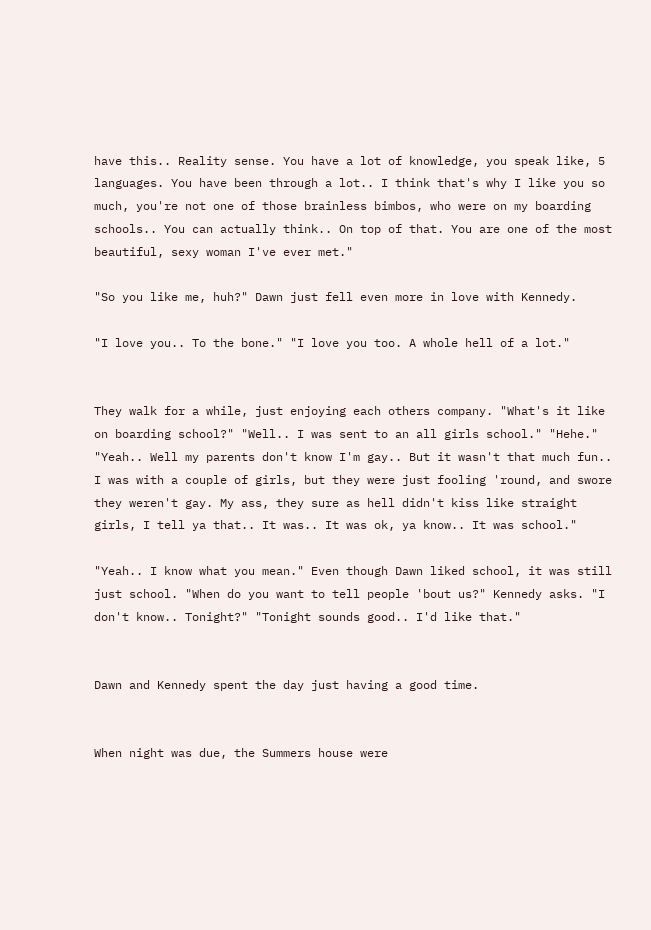have this.. Reality sense. You have a lot of knowledge, you speak like, 5 languages. You have been through a lot.. I think that's why I like you so much, you're not one of those brainless bimbos, who were on my boarding schools.. You can actually think.. On top of that. You are one of the most beautiful, sexy woman I've ever met."

"So you like me, huh?" Dawn just fell even more in love with Kennedy.

"I love you.. To the bone." "I love you too. A whole hell of a lot."


They walk for a while, just enjoying each others company. "What's it like on boarding school?" "Well.. I was sent to an all girls school." "Hehe." "Yeah.. Well my parents don't know I'm gay.. But it wasn't that much fun.. I was with a couple of girls, but they were just fooling 'round, and swore they weren't gay. My ass, they sure as hell didn't kiss like straight girls, I tell ya that.. It was.. It was ok, ya know.. It was school."

"Yeah.. I know what you mean." Even though Dawn liked school, it was still just school. "When do you want to tell people 'bout us?" Kennedy asks. "I don't know.. Tonight?" "Tonight sounds good.. I'd like that."


Dawn and Kennedy spent the day just having a good time.


When night was due, the Summers house were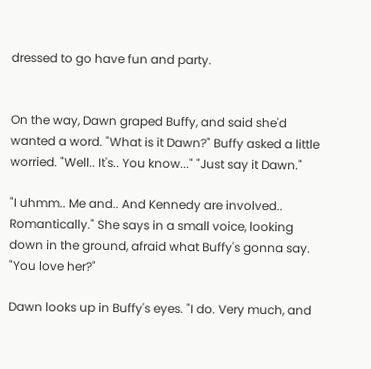dressed to go have fun and party.


On the way, Dawn graped Buffy, and said she'd wanted a word. "What is it Dawn?" Buffy asked a little worried. "Well.. It's.. You know..." "Just say it Dawn."

"I uhmm.. Me and.. And Kennedy are involved.. Romantically." She says in a small voice, looking down in the ground, afraid what Buffy's gonna say. "You love her?"

Dawn looks up in Buffy's eyes. "I do. Very much, and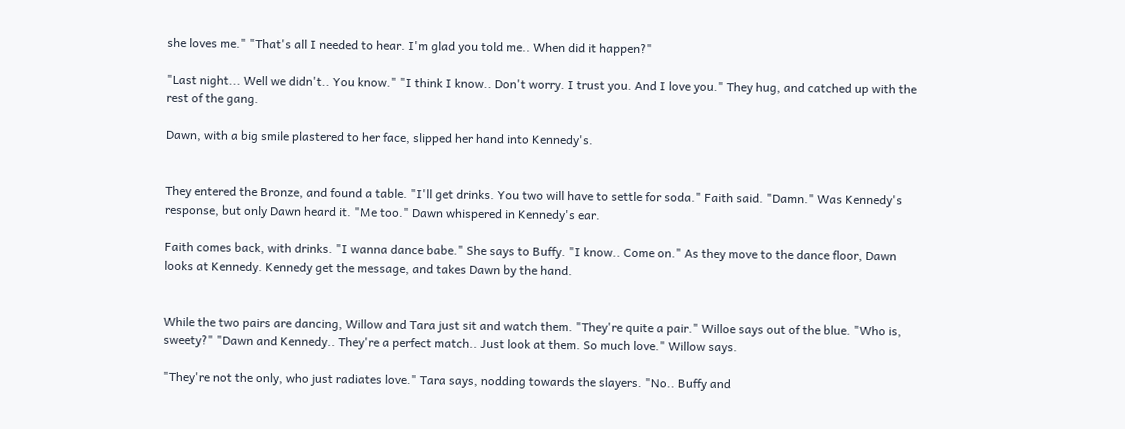she loves me." "That's all I needed to hear. I'm glad you told me.. When did it happen?"

"Last night... Well we didn't.. You know." "I think I know.. Don't worry. I trust you. And I love you." They hug, and catched up with the rest of the gang.

Dawn, with a big smile plastered to her face, slipped her hand into Kennedy's.


They entered the Bronze, and found a table. "I'll get drinks. You two will have to settle for soda." Faith said. "Damn." Was Kennedy's response, but only Dawn heard it. "Me too." Dawn whispered in Kennedy's ear.

Faith comes back, with drinks. "I wanna dance babe." She says to Buffy. "I know.. Come on." As they move to the dance floor, Dawn looks at Kennedy. Kennedy get the message, and takes Dawn by the hand.


While the two pairs are dancing, Willow and Tara just sit and watch them. "They're quite a pair." Willoe says out of the blue. "Who is, sweety?" "Dawn and Kennedy.. They're a perfect match.. Just look at them. So much love." Willow says.

"They're not the only, who just radiates love." Tara says, nodding towards the slayers. "No.. Buffy and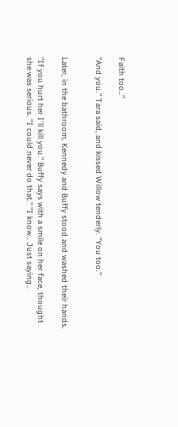Faith too.."

"And you." Tara said, and kissed Willow tenderly. "You too."


Later, in the bathroom, Kennedy and Buffy stood and washed their hands.

"If you hurt her I'll kill you." Buffy says with a smile on her face, thought she was serious. "I could never do that." "I know.. Just saying..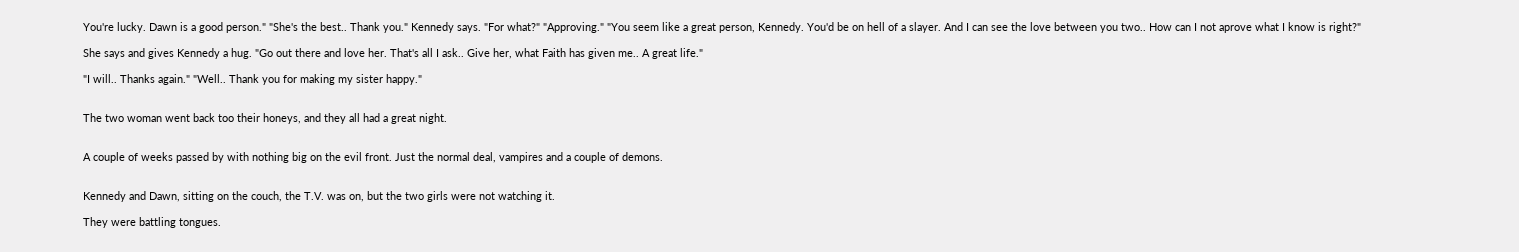You're lucky. Dawn is a good person." "She's the best.. Thank you." Kennedy says. "For what?" "Approving." "You seem like a great person, Kennedy. You'd be on hell of a slayer. And I can see the love between you two.. How can I not aprove what I know is right?"

She says and gives Kennedy a hug. "Go out there and love her. That's all I ask.. Give her, what Faith has given me.. A great life."

"I will.. Thanks again." "Well.. Thank you for making my sister happy."


The two woman went back too their honeys, and they all had a great night.


A couple of weeks passed by with nothing big on the evil front. Just the normal deal, vampires and a couple of demons.


Kennedy and Dawn, sitting on the couch, the T.V. was on, but the two girls were not watching it.

They were battling tongues.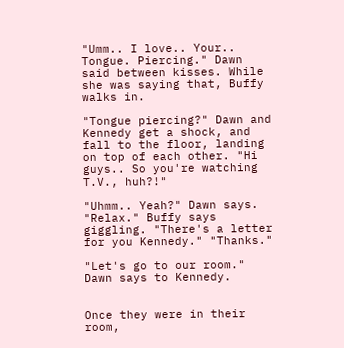"Umm.. I love.. Your.. Tongue. Piercing." Dawn said between kisses. While she was saying that, Buffy walks in.

"Tongue piercing?" Dawn and Kennedy get a shock, and fall to the floor, landing on top of each other. "Hi guys.. So you're watching T.V., huh?!"

"Uhmm.. Yeah?" Dawn says. "Relax." Buffy says giggling. "There's a letter for you Kennedy." "Thanks."

"Let's go to our room." Dawn says to Kennedy.


Once they were in their room,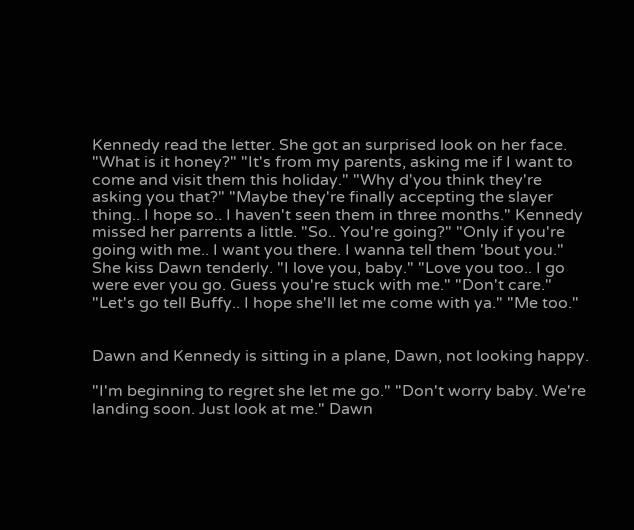Kennedy read the letter. She got an surprised look on her face. "What is it honey?" "It's from my parents, asking me if I want to come and visit them this holiday." "Why d'you think they're asking you that?" "Maybe they're finally accepting the slayer thing.. I hope so.. I haven't seen them in three months." Kennedy missed her parrents a little. "So.. You're going?" "Only if you're going with me.. I want you there. I wanna tell them 'bout you." She kiss Dawn tenderly. "I love you, baby." "Love you too.. I go were ever you go. Guess you're stuck with me." "Don't care." "Let's go tell Buffy.. I hope she'll let me come with ya." "Me too."


Dawn and Kennedy is sitting in a plane, Dawn, not looking happy.

"I'm beginning to regret she let me go." "Don't worry baby. We're landing soon. Just look at me." Dawn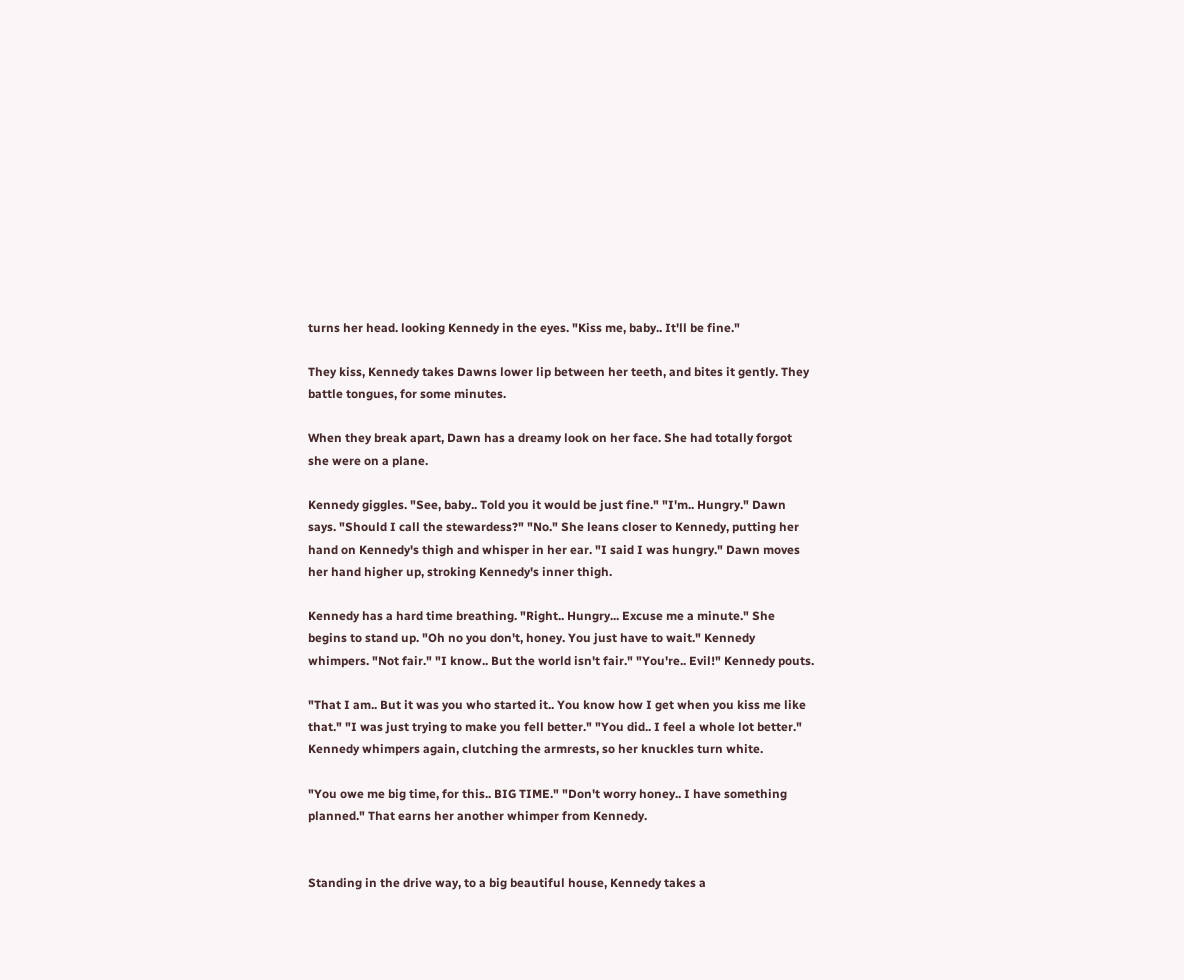turns her head. looking Kennedy in the eyes. "Kiss me, baby.. It'll be fine."

They kiss, Kennedy takes Dawns lower lip between her teeth, and bites it gently. They battle tongues, for some minutes.

When they break apart, Dawn has a dreamy look on her face. She had totally forgot she were on a plane.

Kennedy giggles. "See, baby.. Told you it would be just fine." "I'm.. Hungry." Dawn says. "Should I call the stewardess?" "No." She leans closer to Kennedy, putting her hand on Kennedy's thigh and whisper in her ear. "I said I was hungry." Dawn moves her hand higher up, stroking Kennedy's inner thigh.

Kennedy has a hard time breathing. "Right.. Hungry... Excuse me a minute." She begins to stand up. "Oh no you don't, honey. You just have to wait." Kennedy whimpers. "Not fair." "I know.. But the world isn't fair." "You're.. Evil!" Kennedy pouts.

"That I am.. But it was you who started it.. You know how I get when you kiss me like that." "I was just trying to make you fell better." "You did.. I feel a whole lot better." Kennedy whimpers again, clutching the armrests, so her knuckles turn white.

"You owe me big time, for this.. BIG TIME." "Don't worry honey.. I have something planned." That earns her another whimper from Kennedy.


Standing in the drive way, to a big beautiful house, Kennedy takes a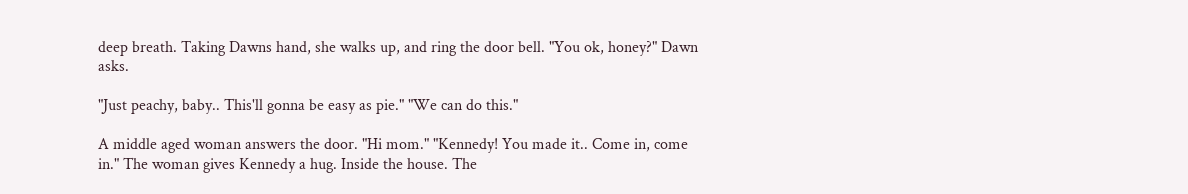deep breath. Taking Dawns hand, she walks up, and ring the door bell. "You ok, honey?" Dawn asks.

"Just peachy, baby.. This'll gonna be easy as pie." "We can do this."

A middle aged woman answers the door. "Hi mom." "Kennedy! You made it.. Come in, come in." The woman gives Kennedy a hug. Inside the house. The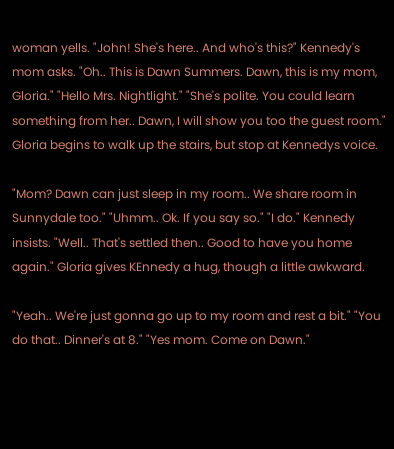woman yells. "John! She's here.. And who's this?" Kennedy's mom asks. "Oh.. This is Dawn Summers. Dawn, this is my mom, Gloria." "Hello Mrs. Nightlight." "She's polite. You could learn something from her.. Dawn, I will show you too the guest room." Gloria begins to walk up the stairs, but stop at Kennedys voice.

"Mom? Dawn can just sleep in my room.. We share room in Sunnydale too." "Uhmm.. Ok. If you say so." "I do." Kennedy insists. "Well.. That's settled then.. Good to have you home again." Gloria gives KEnnedy a hug, though a little awkward.

"Yeah.. We're just gonna go up to my room and rest a bit." "You do that.. Dinner's at 8." "Yes mom. Come on Dawn."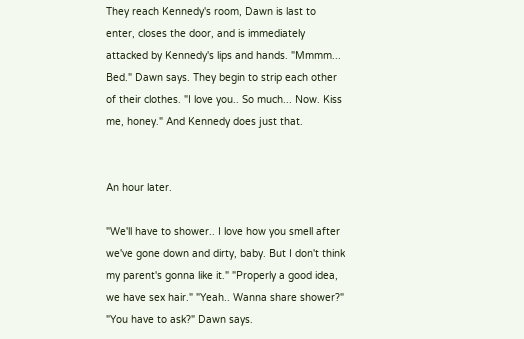They reach Kennedy's room, Dawn is last to enter, closes the door, and is immediately attacked by Kennedy's lips and hands. "Mmmm... Bed." Dawn says. They begin to strip each other of their clothes. "I love you.. So much... Now. Kiss me, honey." And Kennedy does just that.


An hour later.

"We'll have to shower.. I love how you smell after we've gone down and dirty, baby. But I don't think my parent's gonna like it." "Properly a good idea, we have sex hair." "Yeah.. Wanna share shower?" "You have to ask?" Dawn says.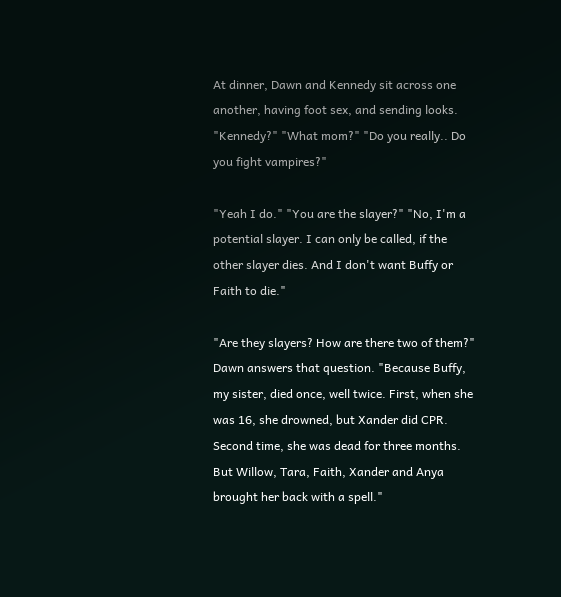At dinner, Dawn and Kennedy sit across one another, having foot sex, and sending looks. "Kennedy?" "What mom?" "Do you really.. Do you fight vampires?"

"Yeah I do." "You are the slayer?" "No, I'm a potential slayer. I can only be called, if the other slayer dies. And I don't want Buffy or Faith to die."

"Are they slayers? How are there two of them?" Dawn answers that question. "Because Buffy, my sister, died once, well twice. First, when she was 16, she drowned, but Xander did CPR. Second time, she was dead for three months. But Willow, Tara, Faith, Xander and Anya brought her back with a spell."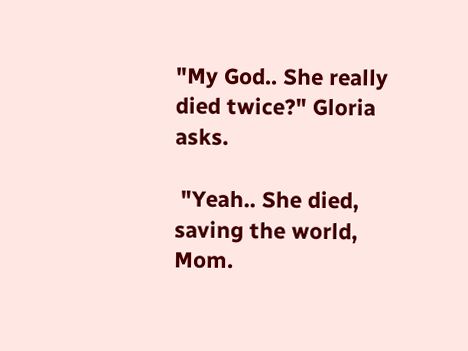"My God.. She really died twice?" Gloria asks.

 "Yeah.. She died, saving the world, Mom.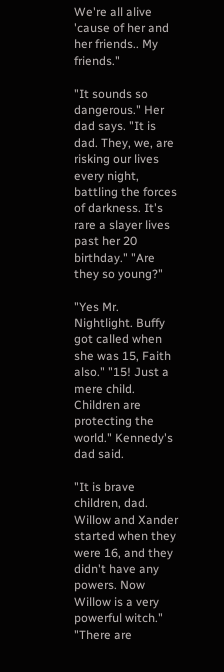We're all alive 'cause of her and her friends.. My friends."

"It sounds so dangerous." Her dad says. "It is dad. They, we, are risking our lives every night, battling the forces of darkness. It's rare a slayer lives past her 20 birthday." "Are they so young?"

"Yes Mr. Nightlight. Buffy got called when she was 15, Faith also." "15! Just a mere child. Children are protecting the world." Kennedy's dad said.

"It is brave children, dad. Willow and Xander started when they were 16, and they didn't have any powers. Now Willow is a very powerful witch." "There are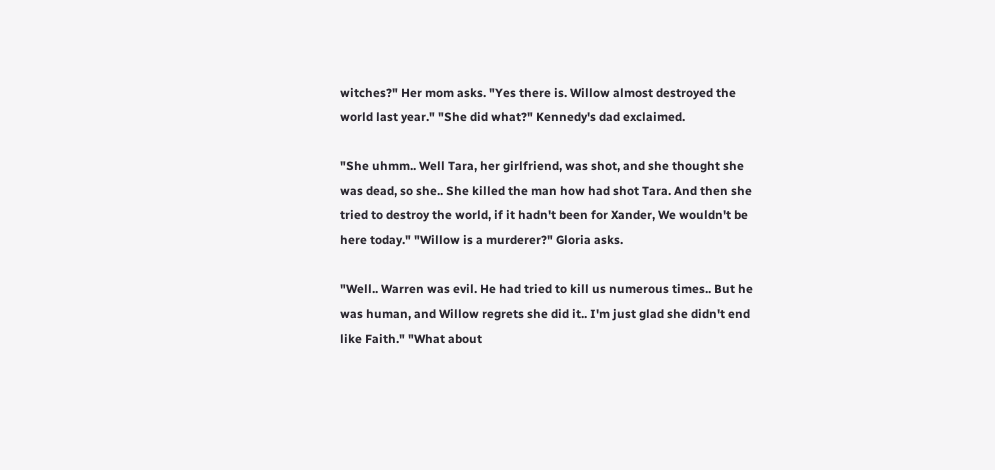witches?" Her mom asks. "Yes there is. Willow almost destroyed the world last year." "She did what?" Kennedy's dad exclaimed.

"She uhmm.. Well Tara, her girlfriend, was shot, and she thought she was dead, so she.. She killed the man how had shot Tara. And then she tried to destroy the world, if it hadn't been for Xander, We wouldn't be here today." "Willow is a murderer?" Gloria asks.

"Well.. Warren was evil. He had tried to kill us numerous times.. But he was human, and Willow regrets she did it.. I'm just glad she didn't end like Faith." "What about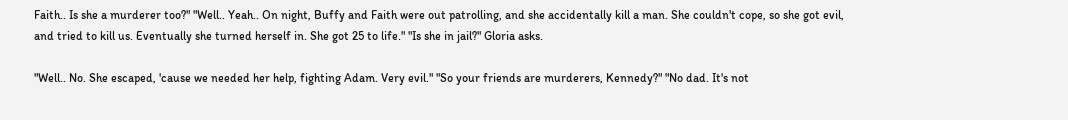Faith.. Is she a murderer too?" "Well.. Yeah.. On night, Buffy and Faith were out patrolling, and she accidentally kill a man. She couldn't cope, so she got evil, and tried to kill us. Eventually she turned herself in. She got 25 to life." "Is she in jail?" Gloria asks.

"Well.. No. She escaped, 'cause we needed her help, fighting Adam. Very evil." "So your friends are murderers, Kennedy?" "No dad. It's not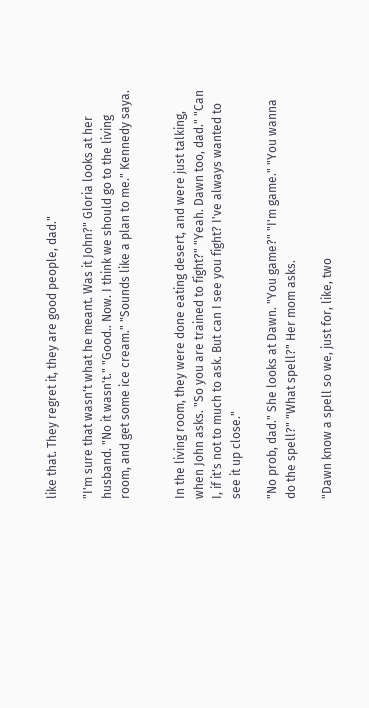like that. They regret it, they are good people, dad."

"I'm sure that wasn't what he meant. Was it John?" Gloria looks at her husband. "No it wasn't." "Good.. Now. I think we should go to the living room, and get some ice cream." "Sounds like a plan to me." Kennedy saya.


In the living room, they were done eating desert, and were just talking, when John asks. "So you are trained to fight?" "Yeah. Dawn too, dad." "Can I, if it's not to much to ask. But can I see you fight? I've always wanted to see it up close."

"No prob, dad." She looks at Dawn. "You game?" "I'm game." "You wanna do the spell?" "What spell?" Her mom asks.

"Dawn know a spell so we, just for, like, two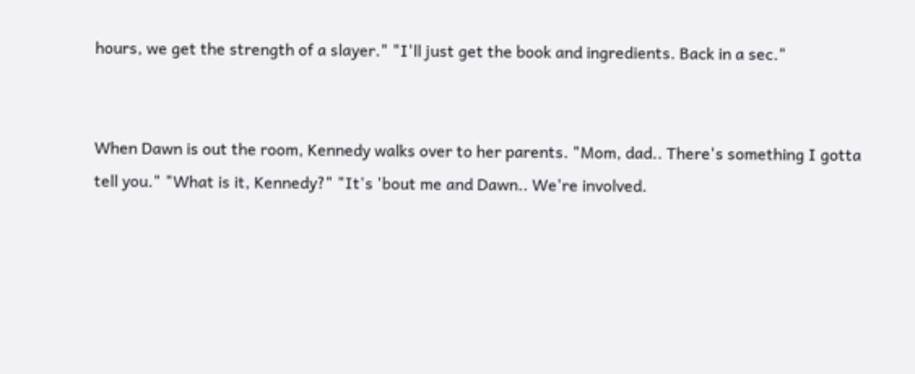hours, we get the strength of a slayer." "I'll just get the book and ingredients. Back in a sec."


When Dawn is out the room, Kennedy walks over to her parents. "Mom, dad.. There's something I gotta tell you." "What is it, Kennedy?" "It's 'bout me and Dawn.. We're involved.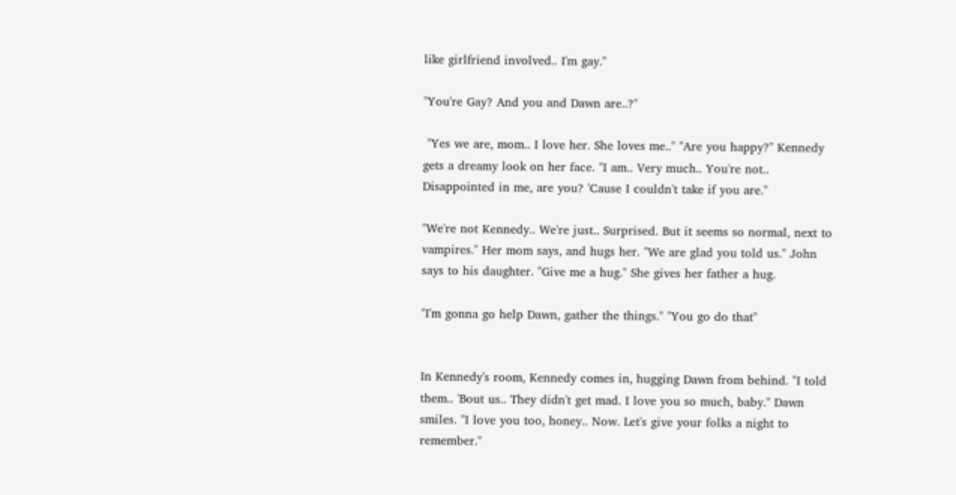like girlfriend involved.. I'm gay."

"You're Gay? And you and Dawn are..?"

 "Yes we are, mom.. I love her. She loves me.." "Are you happy?" Kennedy gets a dreamy look on her face. "I am.. Very much.. You're not.. Disappointed in me, are you? 'Cause I couldn't take if you are."

"We're not Kennedy.. We're just.. Surprised. But it seems so normal, next to vampires." Her mom says, and hugs her. "We are glad you told us." John says to his daughter. "Give me a hug." She gives her father a hug.

"I'm gonna go help Dawn, gather the things." "You go do that"


In Kennedy's room, Kennedy comes in, hugging Dawn from behind. "I told them.. 'Bout us.. They didn't get mad. I love you so much, baby." Dawn smiles. "I love you too, honey.. Now. Let's give your folks a night to remember."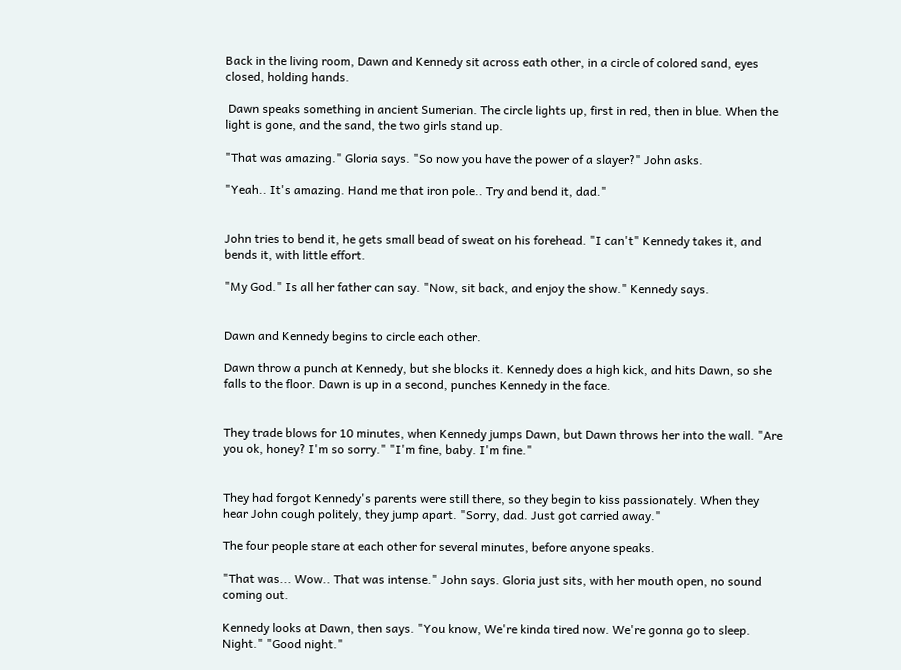Back in the living room, Dawn and Kennedy sit across eath other, in a circle of colored sand, eyes closed, holding hands.

 Dawn speaks something in ancient Sumerian. The circle lights up, first in red, then in blue. When the light is gone, and the sand, the two girls stand up.

"That was amazing." Gloria says. "So now you have the power of a slayer?" John asks.

"Yeah.. It's amazing. Hand me that iron pole.. Try and bend it, dad."


John tries to bend it, he gets small bead of sweat on his forehead. "I can't" Kennedy takes it, and bends it, with little effort.

"My God." Is all her father can say. "Now, sit back, and enjoy the show." Kennedy says.


Dawn and Kennedy begins to circle each other.

Dawn throw a punch at Kennedy, but she blocks it. Kennedy does a high kick, and hits Dawn, so she falls to the floor. Dawn is up in a second, punches Kennedy in the face.


They trade blows for 10 minutes, when Kennedy jumps Dawn, but Dawn throws her into the wall. "Are you ok, honey? I'm so sorry." "I'm fine, baby. I'm fine."


They had forgot Kennedy's parents were still there, so they begin to kiss passionately. When they hear John cough politely, they jump apart. "Sorry, dad. Just got carried away."

The four people stare at each other for several minutes, before anyone speaks.

"That was... Wow.. That was intense." John says. Gloria just sits, with her mouth open, no sound coming out.

Kennedy looks at Dawn, then says. "You know, We're kinda tired now. We're gonna go to sleep. Night." "Good night."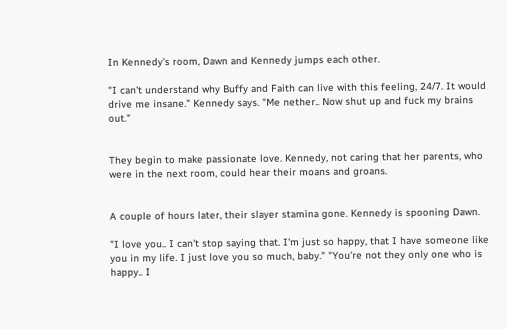In Kennedy's room, Dawn and Kennedy jumps each other.

"I can't understand why Buffy and Faith can live with this feeling, 24/7. It would drive me insane." Kennedy says. "Me nether.. Now shut up and fuck my brains out."


They begin to make passionate love. Kennedy, not caring that her parents, who were in the next room, could hear their moans and groans.


A couple of hours later, their slayer stamina gone. Kennedy is spooning Dawn.

"I love you.. I can't stop saying that. I'm just so happy, that I have someone like you in my life. I just love you so much, baby." "You're not they only one who is happy.. I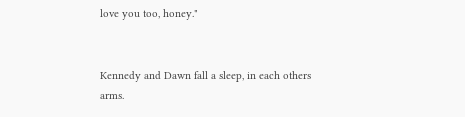love you too, honey."


Kennedy and Dawn fall a sleep, in each others arms.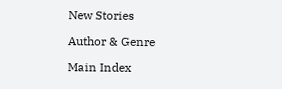New Stories

Author & Genre

Main Index